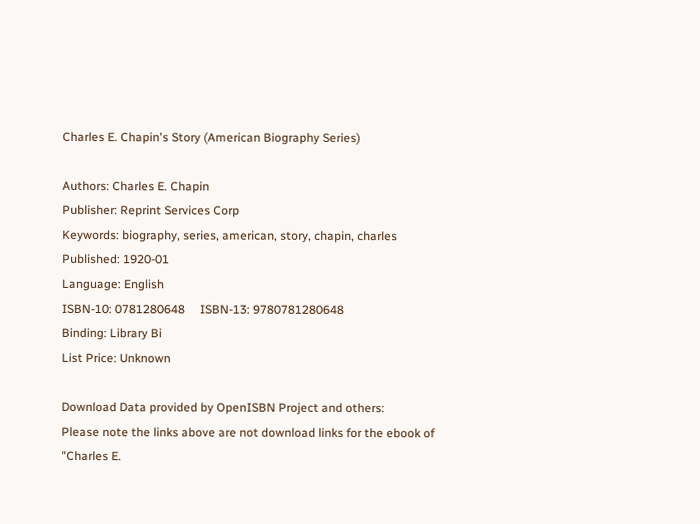Charles E. Chapin's Story (American Biography Series)

Authors: Charles E. Chapin
Publisher: Reprint Services Corp
Keywords: biography, series, american, story, chapin, charles
Published: 1920-01
Language: English
ISBN-10: 0781280648     ISBN-13: 9780781280648
Binding: Library Bi
List Price: Unknown

Download Data provided by OpenISBN Project and others:
Please note the links above are not download links for the ebook of "Charles E.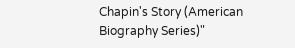Chapin's Story (American Biography Series)"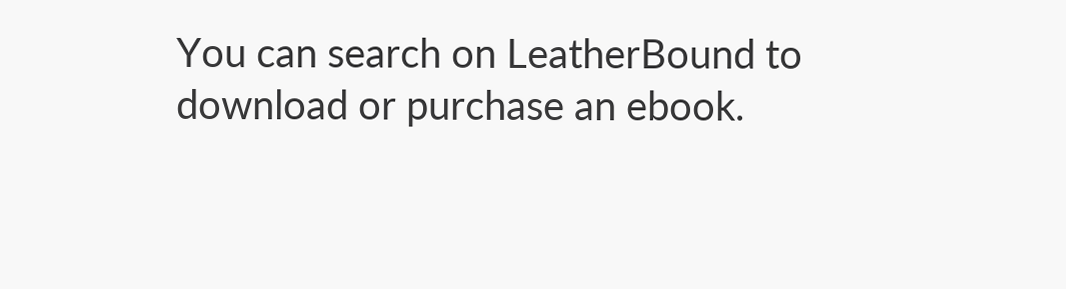You can search on LeatherBound to download or purchase an ebook.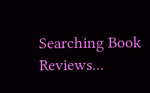Searching Book Reviews...